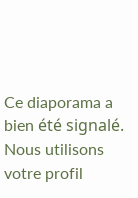Ce diaporama a bien été signalé.
Nous utilisons votre profil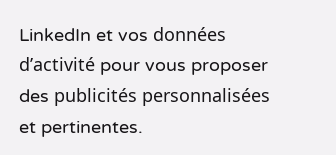LinkedIn et vos données d’activité pour vous proposer des publicités personnalisées et pertinentes.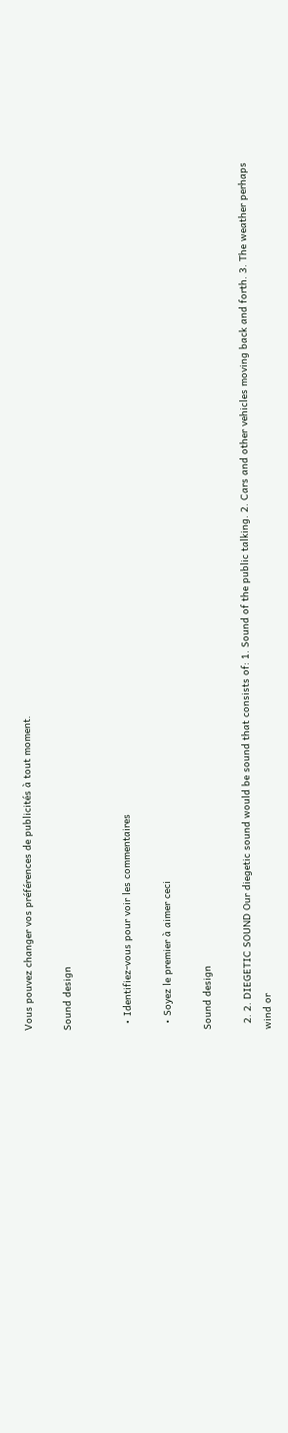Vous pouvez changer vos préférences de publicités à tout moment.

Sound design


  • Identifiez-vous pour voir les commentaires

  • Soyez le premier à aimer ceci

Sound design

  2. 2. DIEGETIC SOUND Our diegetic sound would be sound that consists of: 1. Sound of the public talking. 2. Cars and other vehicles moving back and forth. 3. The weather perhaps wind or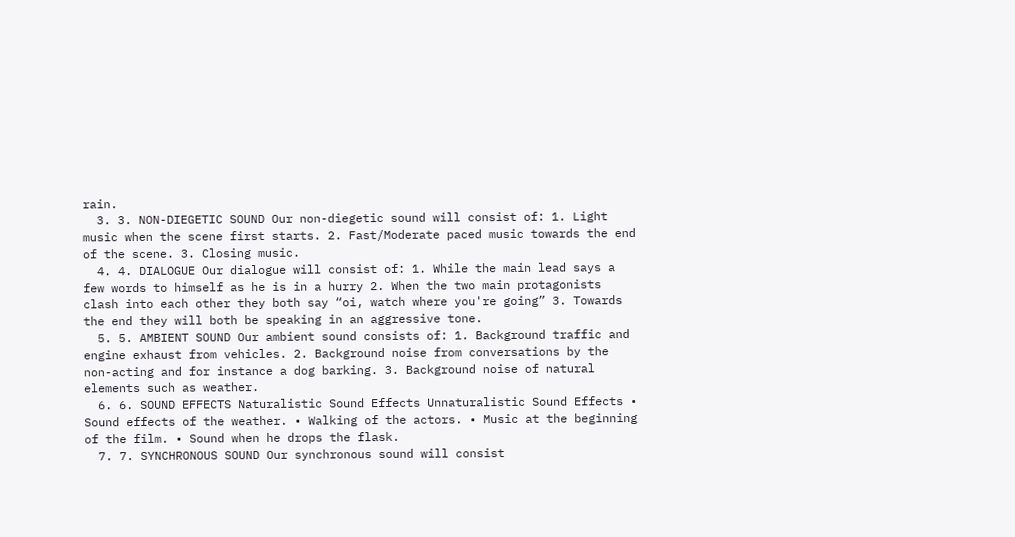rain.
  3. 3. NON-DIEGETIC SOUND Our non-diegetic sound will consist of: 1. Light music when the scene first starts. 2. Fast/Moderate paced music towards the end of the scene. 3. Closing music.
  4. 4. DIALOGUE Our dialogue will consist of: 1. While the main lead says a few words to himself as he is in a hurry 2. When the two main protagonists clash into each other they both say “oi, watch where you're going” 3. Towards the end they will both be speaking in an aggressive tone.
  5. 5. AMBIENT SOUND Our ambient sound consists of: 1. Background traffic and engine exhaust from vehicles. 2. Background noise from conversations by the non-acting and for instance a dog barking. 3. Background noise of natural elements such as weather.
  6. 6. SOUND EFFECTS Naturalistic Sound Effects Unnaturalistic Sound Effects • Sound effects of the weather. • Walking of the actors. • Music at the beginning of the film. • Sound when he drops the flask.
  7. 7. SYNCHRONOUS SOUND Our synchronous sound will consist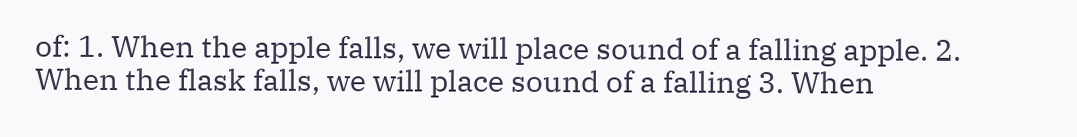of: 1. When the apple falls, we will place sound of a falling apple. 2. When the flask falls, we will place sound of a falling 3. When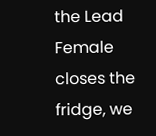the Lead Female closes the fridge, we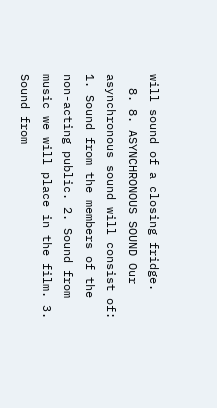will sound of a closing fridge.
  8. 8. ASYNCHRONOUS SOUND Our asynchronous sound will consist of: 1. Sound from the members of the non-acting public. 2. Sound from music we will place in the film. 3. Sound from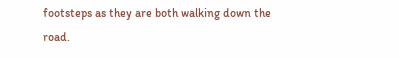footsteps as they are both walking down the road.